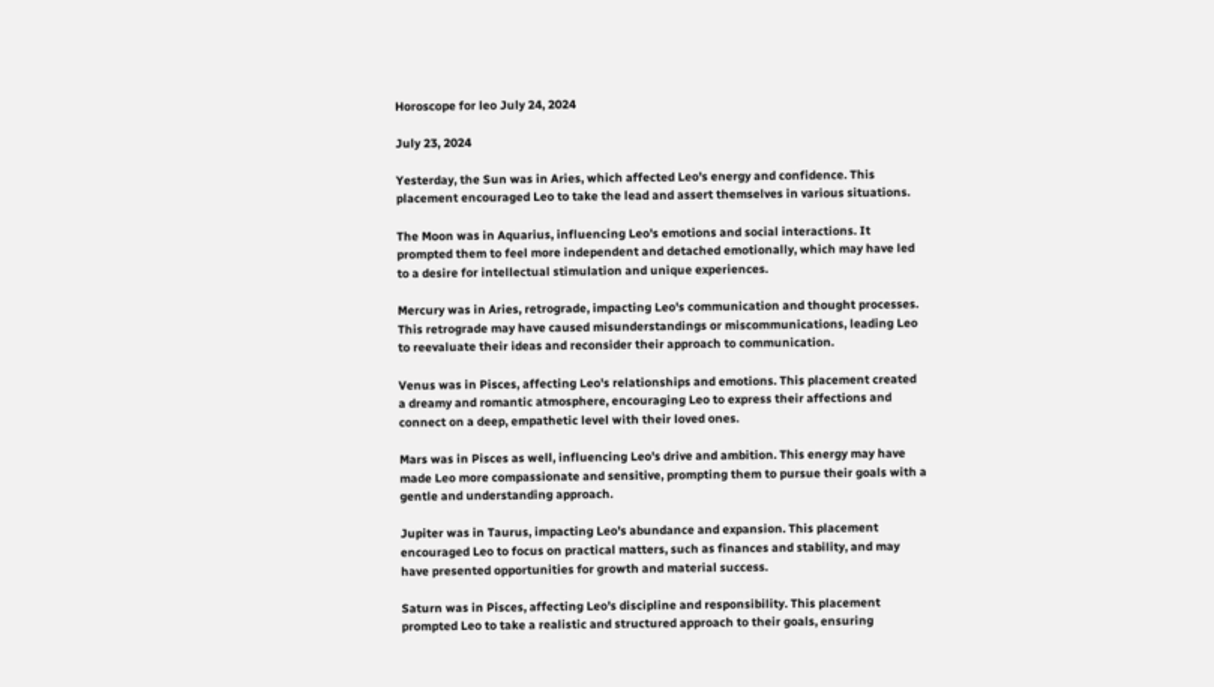Horoscope for leo July 24, 2024

July 23, 2024

Yesterday, the Sun was in Aries, which affected Leo's energy and confidence. This placement encouraged Leo to take the lead and assert themselves in various situations.

The Moon was in Aquarius, influencing Leo's emotions and social interactions. It prompted them to feel more independent and detached emotionally, which may have led to a desire for intellectual stimulation and unique experiences.

Mercury was in Aries, retrograde, impacting Leo's communication and thought processes. This retrograde may have caused misunderstandings or miscommunications, leading Leo to reevaluate their ideas and reconsider their approach to communication.

Venus was in Pisces, affecting Leo's relationships and emotions. This placement created a dreamy and romantic atmosphere, encouraging Leo to express their affections and connect on a deep, empathetic level with their loved ones.

Mars was in Pisces as well, influencing Leo's drive and ambition. This energy may have made Leo more compassionate and sensitive, prompting them to pursue their goals with a gentle and understanding approach.

Jupiter was in Taurus, impacting Leo's abundance and expansion. This placement encouraged Leo to focus on practical matters, such as finances and stability, and may have presented opportunities for growth and material success.

Saturn was in Pisces, affecting Leo's discipline and responsibility. This placement prompted Leo to take a realistic and structured approach to their goals, ensuring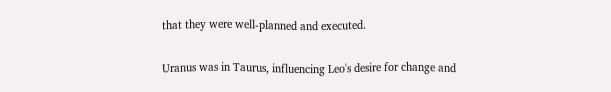that they were well-planned and executed.

Uranus was in Taurus, influencing Leo's desire for change and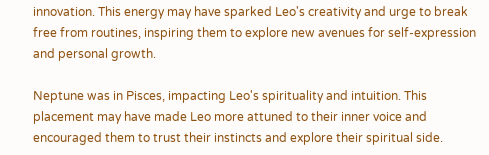innovation. This energy may have sparked Leo's creativity and urge to break free from routines, inspiring them to explore new avenues for self-expression and personal growth.

Neptune was in Pisces, impacting Leo's spirituality and intuition. This placement may have made Leo more attuned to their inner voice and encouraged them to trust their instincts and explore their spiritual side.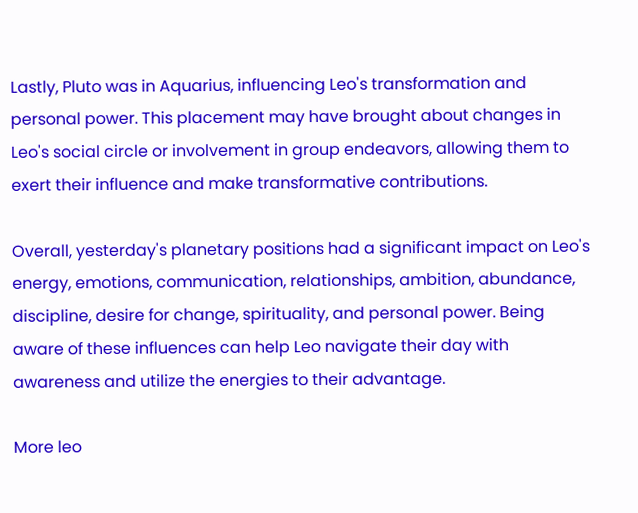Lastly, Pluto was in Aquarius, influencing Leo's transformation and personal power. This placement may have brought about changes in Leo's social circle or involvement in group endeavors, allowing them to exert their influence and make transformative contributions.

Overall, yesterday's planetary positions had a significant impact on Leo's energy, emotions, communication, relationships, ambition, abundance, discipline, desire for change, spirituality, and personal power. Being aware of these influences can help Leo navigate their day with awareness and utilize the energies to their advantage.

More leo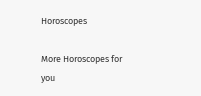Horoscopes

More Horoscopes for you